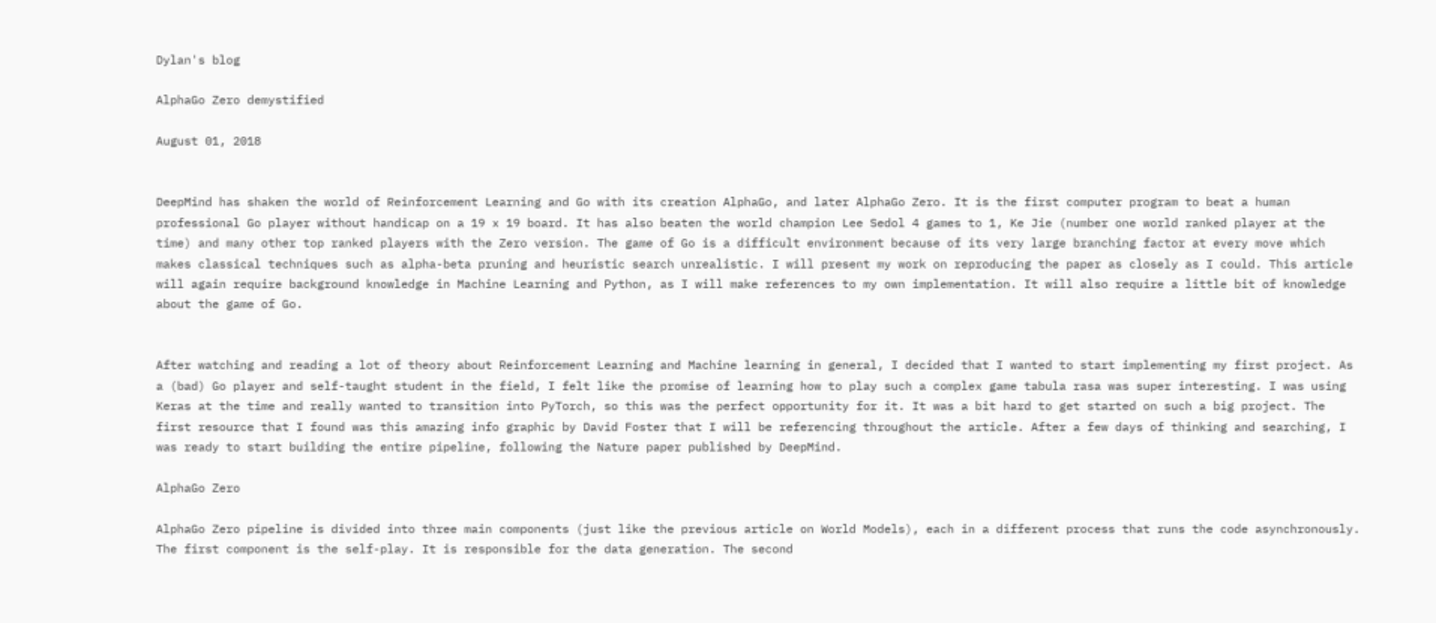Dylan's blog

AlphaGo Zero demystified

August 01, 2018


DeepMind has shaken the world of Reinforcement Learning and Go with its creation AlphaGo, and later AlphaGo Zero. It is the first computer program to beat a human professional Go player without handicap on a 19 x 19 board. It has also beaten the world champion Lee Sedol 4 games to 1, Ke Jie (number one world ranked player at the time) and many other top ranked players with the Zero version. The game of Go is a difficult environment because of its very large branching factor at every move which makes classical techniques such as alpha-beta pruning and heuristic search unrealistic. I will present my work on reproducing the paper as closely as I could. This article will again require background knowledge in Machine Learning and Python, as I will make references to my own implementation. It will also require a little bit of knowledge about the game of Go.


After watching and reading a lot of theory about Reinforcement Learning and Machine learning in general, I decided that I wanted to start implementing my first project. As a (bad) Go player and self-taught student in the field, I felt like the promise of learning how to play such a complex game tabula rasa was super interesting. I was using Keras at the time and really wanted to transition into PyTorch, so this was the perfect opportunity for it. It was a bit hard to get started on such a big project. The first resource that I found was this amazing info graphic by David Foster that I will be referencing throughout the article. After a few days of thinking and searching, I was ready to start building the entire pipeline, following the Nature paper published by DeepMind.

AlphaGo Zero

AlphaGo Zero pipeline is divided into three main components (just like the previous article on World Models), each in a different process that runs the code asynchronously. The first component is the self-play. It is responsible for the data generation. The second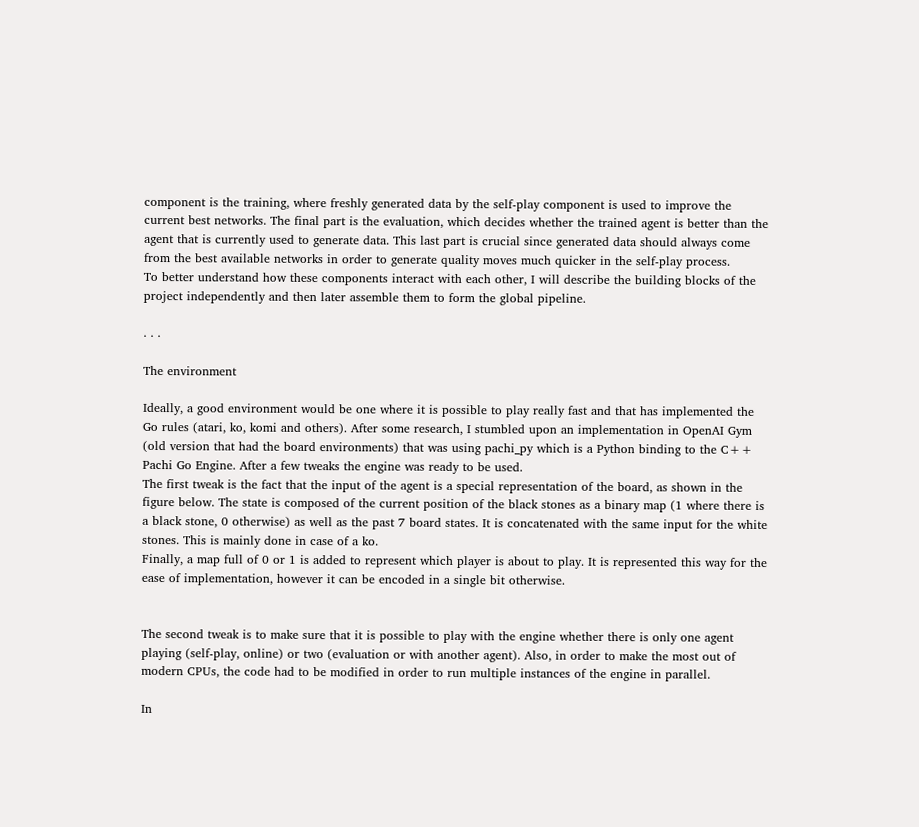component is the training, where freshly generated data by the self-play component is used to improve the current best networks. The final part is the evaluation, which decides whether the trained agent is better than the agent that is currently used to generate data. This last part is crucial since generated data should always come from the best available networks in order to generate quality moves much quicker in the self-play process.
To better understand how these components interact with each other, I will describe the building blocks of the project independently and then later assemble them to form the global pipeline.

. . .

The environment

Ideally, a good environment would be one where it is possible to play really fast and that has implemented the Go rules (atari, ko, komi and others). After some research, I stumbled upon an implementation in OpenAI Gym (old version that had the board environments) that was using pachi_py which is a Python binding to the C++ Pachi Go Engine. After a few tweaks the engine was ready to be used.
The first tweak is the fact that the input of the agent is a special representation of the board, as shown in the figure below. The state is composed of the current position of the black stones as a binary map (1 where there is a black stone, 0 otherwise) as well as the past 7 board states. It is concatenated with the same input for the white stones. This is mainly done in case of a ko.
Finally, a map full of 0 or 1 is added to represent which player is about to play. It is represented this way for the ease of implementation, however it can be encoded in a single bit otherwise.


The second tweak is to make sure that it is possible to play with the engine whether there is only one agent playing (self-play, online) or two (evaluation or with another agent). Also, in order to make the most out of modern CPUs, the code had to be modified in order to run multiple instances of the engine in parallel.

In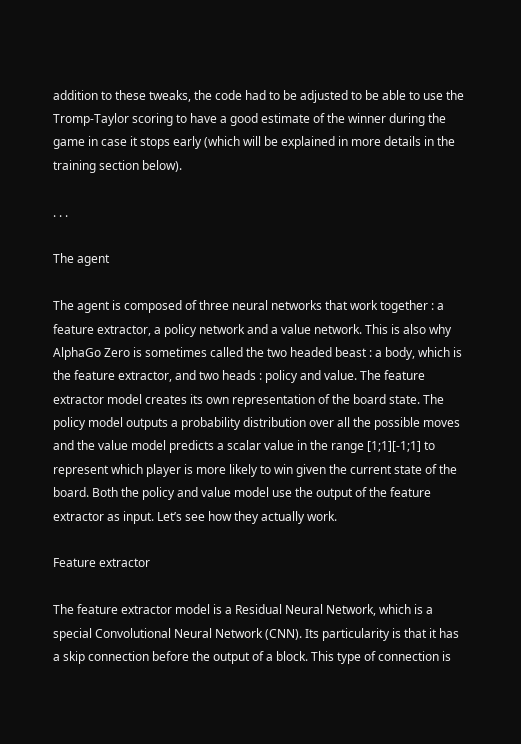addition to these tweaks, the code had to be adjusted to be able to use the Tromp-Taylor scoring to have a good estimate of the winner during the game in case it stops early (which will be explained in more details in the training section below).

. . .

The agent

The agent is composed of three neural networks that work together : a feature extractor, a policy network and a value network. This is also why AlphaGo Zero is sometimes called the two headed beast : a body, which is the feature extractor, and two heads : policy and value. The feature extractor model creates its own representation of the board state. The policy model outputs a probability distribution over all the possible moves and the value model predicts a scalar value in the range [1;1][-1;1] to represent which player is more likely to win given the current state of the board. Both the policy and value model use the output of the feature extractor as input. Let’s see how they actually work.

Feature extractor

The feature extractor model is a Residual Neural Network, which is a special Convolutional Neural Network (CNN). Its particularity is that it has a skip connection before the output of a block. This type of connection is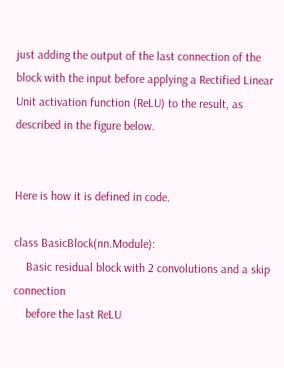just adding the output of the last connection of the block with the input before applying a Rectified Linear Unit activation function (ReLU) to the result, as described in the figure below.


Here is how it is defined in code.

class BasicBlock(nn.Module):
    Basic residual block with 2 convolutions and a skip connection
    before the last ReLU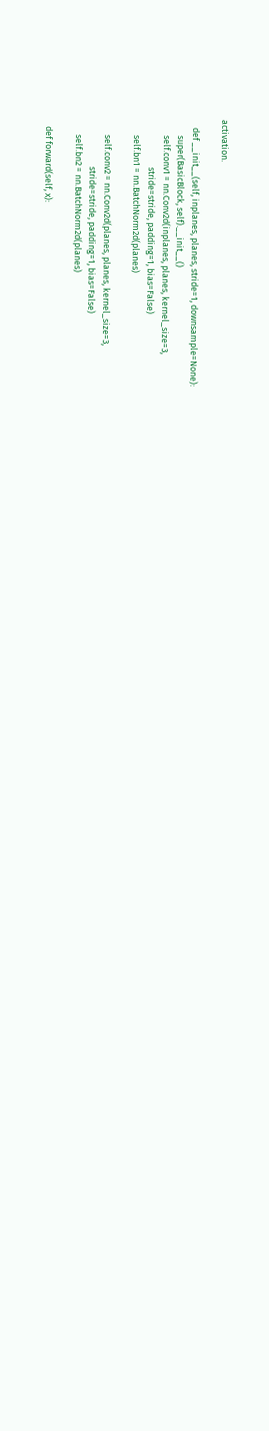activation.

    def __init__(self, inplanes, planes, stride=1, downsample=None):
        super(BasicBlock, self).__init__()
        self.conv1 = nn.Conv2d(inplanes, planes, kernel_size=3,
                        stride=stride, padding=1, bias=False)
        self.bn1 = nn.BatchNorm2d(planes)

        self.conv2 = nn.Conv2d(planes, planes, kernel_size=3,
                        stride=stride, padding=1, bias=False)
        self.bn2 = nn.BatchNorm2d(planes)

    def forward(self, x):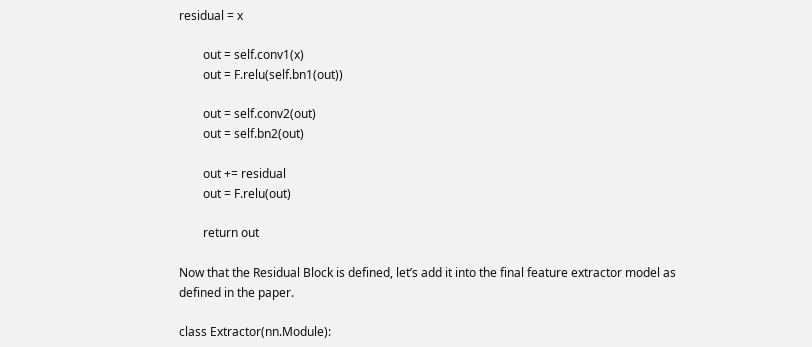residual = x

        out = self.conv1(x)
        out = F.relu(self.bn1(out))

        out = self.conv2(out)
        out = self.bn2(out)

        out += residual
        out = F.relu(out)

        return out

Now that the Residual Block is defined, let’s add it into the final feature extractor model as defined in the paper.

class Extractor(nn.Module):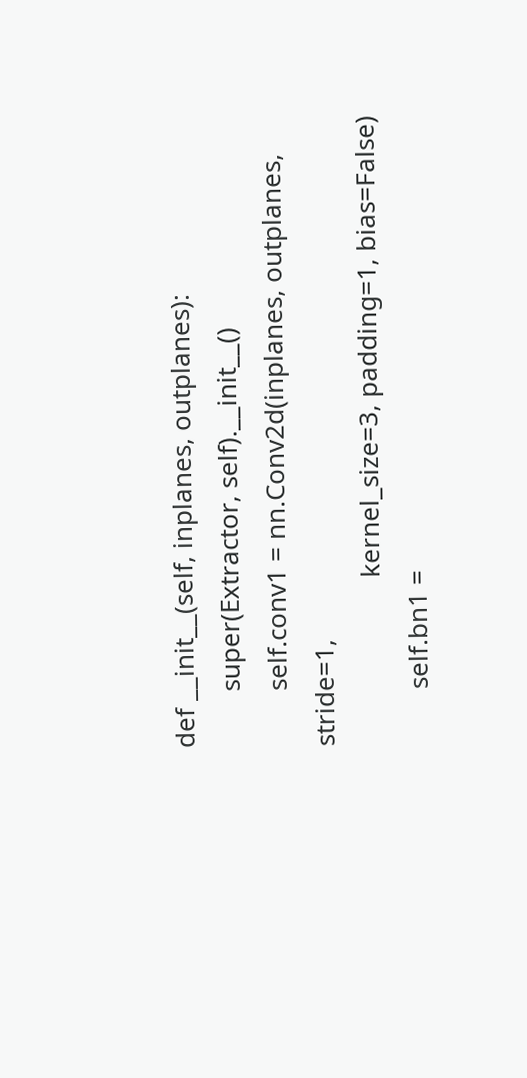def __init__(self, inplanes, outplanes):
        super(Extractor, self).__init__()
        self.conv1 = nn.Conv2d(inplanes, outplanes, stride=1,
                        kernel_size=3, padding=1, bias=False)
        self.bn1 =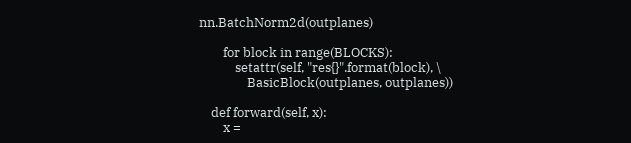nn.BatchNorm2d(outplanes)

        for block in range(BLOCKS):
            setattr(self, "res{}".format(block), \
                BasicBlock(outplanes, outplanes))

    def forward(self, x):
        x =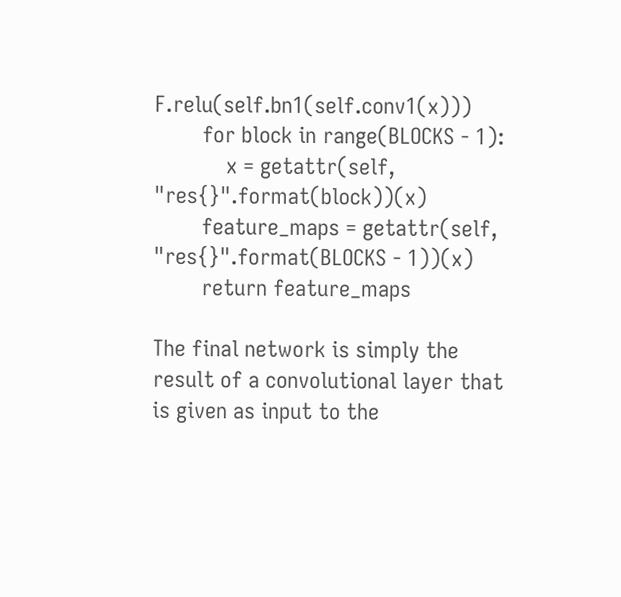F.relu(self.bn1(self.conv1(x)))
        for block in range(BLOCKS - 1):
            x = getattr(self, "res{}".format(block))(x)
        feature_maps = getattr(self, "res{}".format(BLOCKS - 1))(x)
        return feature_maps

The final network is simply the result of a convolutional layer that is given as input to the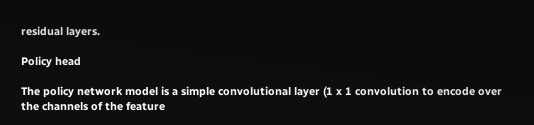residual layers.

Policy head

The policy network model is a simple convolutional layer (1 x 1 convolution to encode over the channels of the feature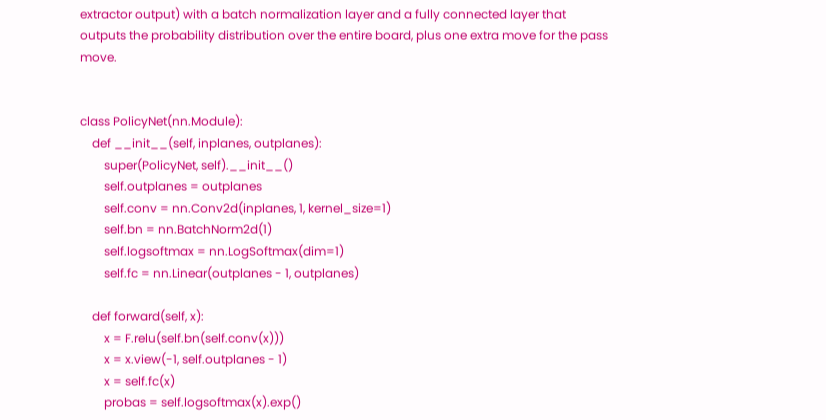extractor output) with a batch normalization layer and a fully connected layer that outputs the probability distribution over the entire board, plus one extra move for the pass move.


class PolicyNet(nn.Module):
    def __init__(self, inplanes, outplanes):
        super(PolicyNet, self).__init__()
        self.outplanes = outplanes
        self.conv = nn.Conv2d(inplanes, 1, kernel_size=1)
        self.bn = nn.BatchNorm2d(1)
        self.logsoftmax = nn.LogSoftmax(dim=1)
        self.fc = nn.Linear(outplanes - 1, outplanes)

    def forward(self, x):
        x = F.relu(self.bn(self.conv(x)))
        x = x.view(-1, self.outplanes - 1)
        x = self.fc(x)
        probas = self.logsoftmax(x).exp()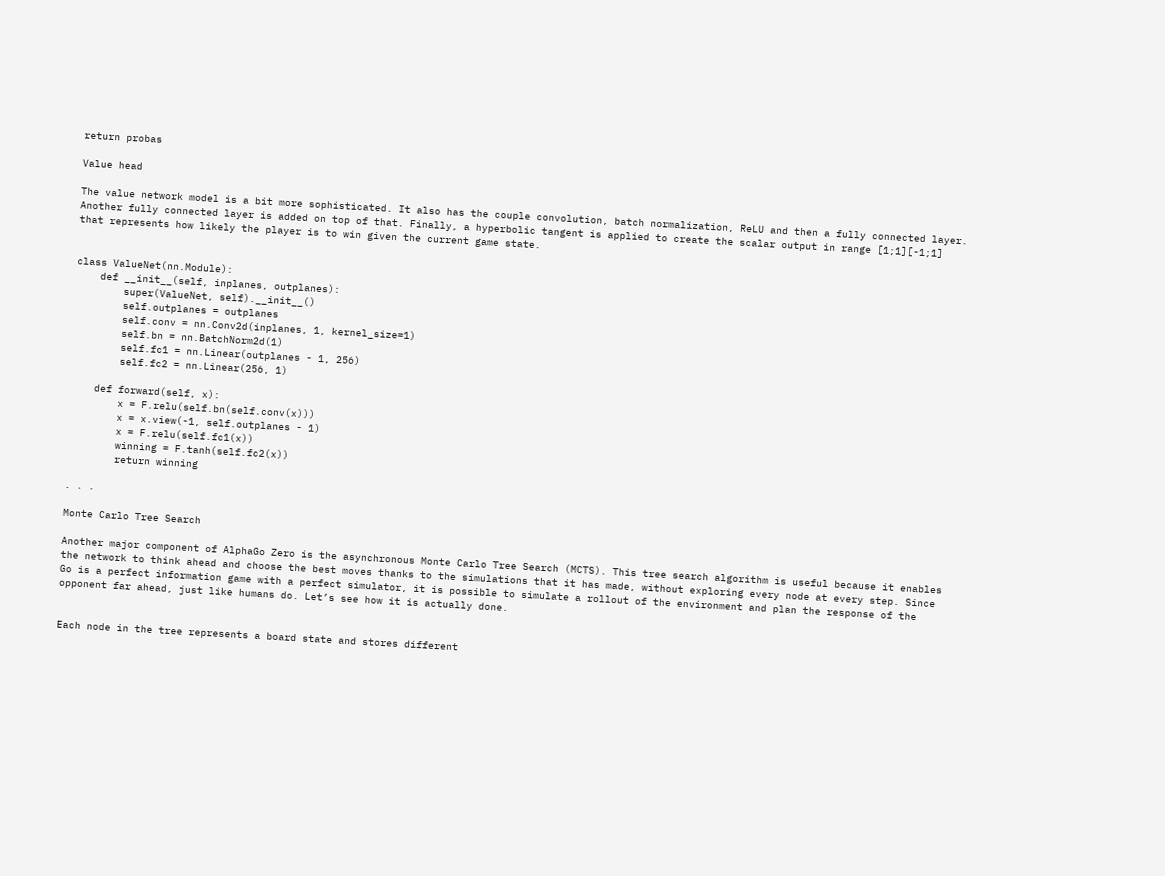return probas

Value head

The value network model is a bit more sophisticated. It also has the couple convolution, batch normalization, ReLU and then a fully connected layer. Another fully connected layer is added on top of that. Finally, a hyperbolic tangent is applied to create the scalar output in range [1;1][-1;1] that represents how likely the player is to win given the current game state.


class ValueNet(nn.Module):
    def __init__(self, inplanes, outplanes):
        super(ValueNet, self).__init__()
        self.outplanes = outplanes
        self.conv = nn.Conv2d(inplanes, 1, kernel_size=1)
        self.bn = nn.BatchNorm2d(1)
        self.fc1 = nn.Linear(outplanes - 1, 256)
        self.fc2 = nn.Linear(256, 1)

    def forward(self, x):
        x = F.relu(self.bn(self.conv(x)))
        x = x.view(-1, self.outplanes - 1)
        x = F.relu(self.fc1(x))
        winning = F.tanh(self.fc2(x))
        return winning

. . .

Monte Carlo Tree Search

Another major component of AlphaGo Zero is the asynchronous Monte Carlo Tree Search (MCTS). This tree search algorithm is useful because it enables the network to think ahead and choose the best moves thanks to the simulations that it has made, without exploring every node at every step. Since Go is a perfect information game with a perfect simulator, it is possible to simulate a rollout of the environment and plan the response of the opponent far ahead, just like humans do. Let’s see how it is actually done.


Each node in the tree represents a board state and stores different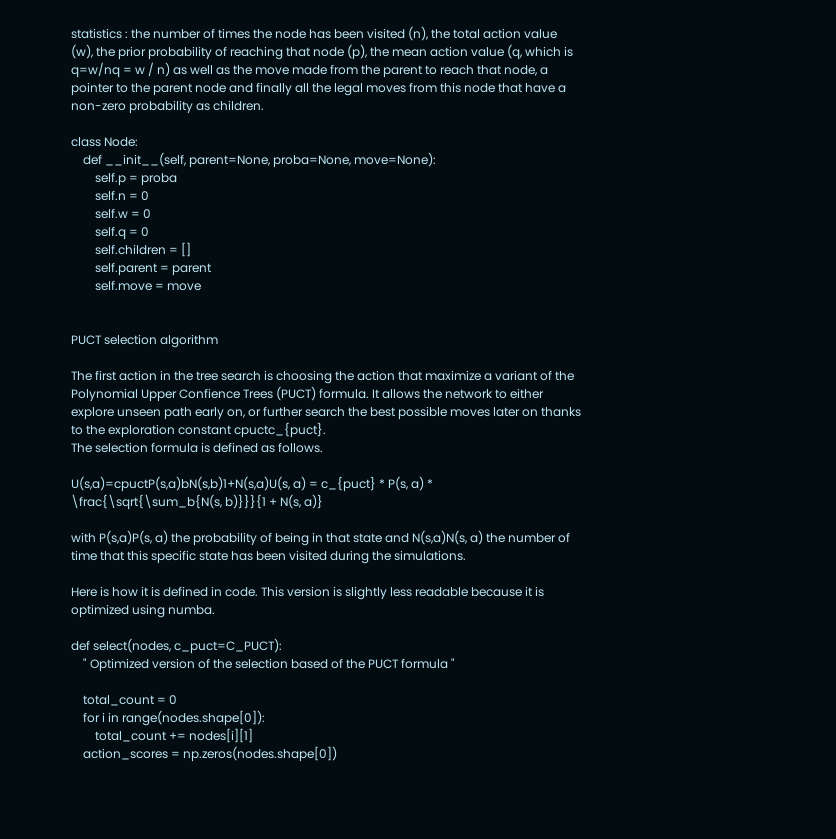statistics : the number of times the node has been visited (n), the total action value (w), the prior probability of reaching that node (p), the mean action value (q, which is q=w/nq = w / n) as well as the move made from the parent to reach that node, a pointer to the parent node and finally all the legal moves from this node that have a non-zero probability as children.

class Node:
    def __init__(self, parent=None, proba=None, move=None):
        self.p = proba
        self.n = 0
        self.w = 0
        self.q = 0
        self.children = []
        self.parent = parent
        self.move = move


PUCT selection algorithm

The first action in the tree search is choosing the action that maximize a variant of the Polynomial Upper Confience Trees (PUCT) formula. It allows the network to either explore unseen path early on, or further search the best possible moves later on thanks to the exploration constant cpuctc_{puct}.
The selection formula is defined as follows.

U(s,a)=cpuctP(s,a)bN(s,b)1+N(s,a)U(s, a) = c_{puct} * P(s, a) * \frac{\sqrt{\sum_b{N(s, b)}}}{1 + N(s, a)}

with P(s,a)P(s, a) the probability of being in that state and N(s,a)N(s, a) the number of time that this specific state has been visited during the simulations.

Here is how it is defined in code. This version is slightly less readable because it is optimized using numba.

def select(nodes, c_puct=C_PUCT):
    " Optimized version of the selection based of the PUCT formula "

    total_count = 0
    for i in range(nodes.shape[0]):
        total_count += nodes[i][1]
    action_scores = np.zeros(nodes.shape[0])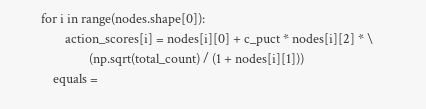for i in range(nodes.shape[0]):
        action_scores[i] = nodes[i][0] + c_puct * nodes[i][2] * \
                (np.sqrt(total_count) / (1 + nodes[i][1]))
    equals =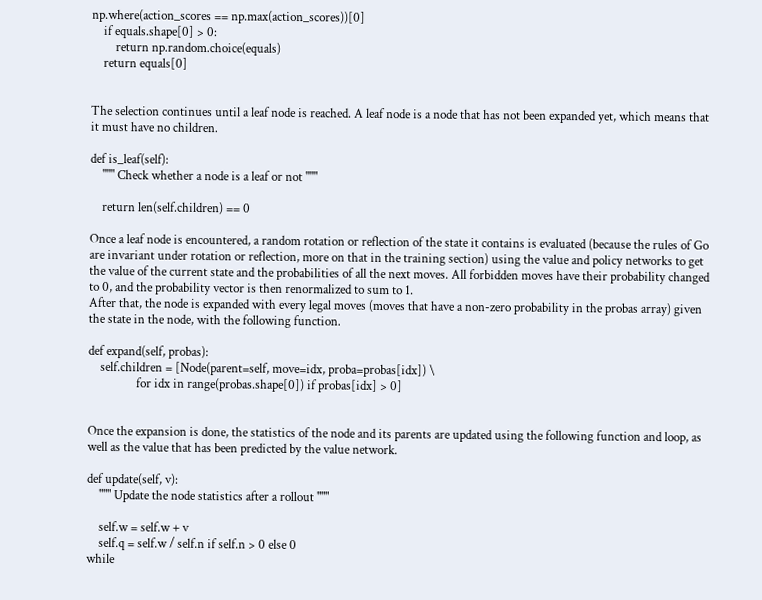np.where(action_scores == np.max(action_scores))[0]
    if equals.shape[0] > 0:
        return np.random.choice(equals)
    return equals[0]


The selection continues until a leaf node is reached. A leaf node is a node that has not been expanded yet, which means that it must have no children.

def is_leaf(self):
    """ Check whether a node is a leaf or not """

    return len(self.children) == 0

Once a leaf node is encountered, a random rotation or reflection of the state it contains is evaluated (because the rules of Go are invariant under rotation or reflection, more on that in the training section) using the value and policy networks to get the value of the current state and the probabilities of all the next moves. All forbidden moves have their probability changed to 0, and the probability vector is then renormalized to sum to 1.
After that, the node is expanded with every legal moves (moves that have a non-zero probability in the probas array) given the state in the node, with the following function.

def expand(self, probas):
    self.children = [Node(parent=self, move=idx, proba=probas[idx]) \
                for idx in range(probas.shape[0]) if probas[idx] > 0]


Once the expansion is done, the statistics of the node and its parents are updated using the following function and loop, as well as the value that has been predicted by the value network.

def update(self, v):
    """ Update the node statistics after a rollout """

    self.w = self.w + v
    self.q = self.w / self.n if self.n > 0 else 0
while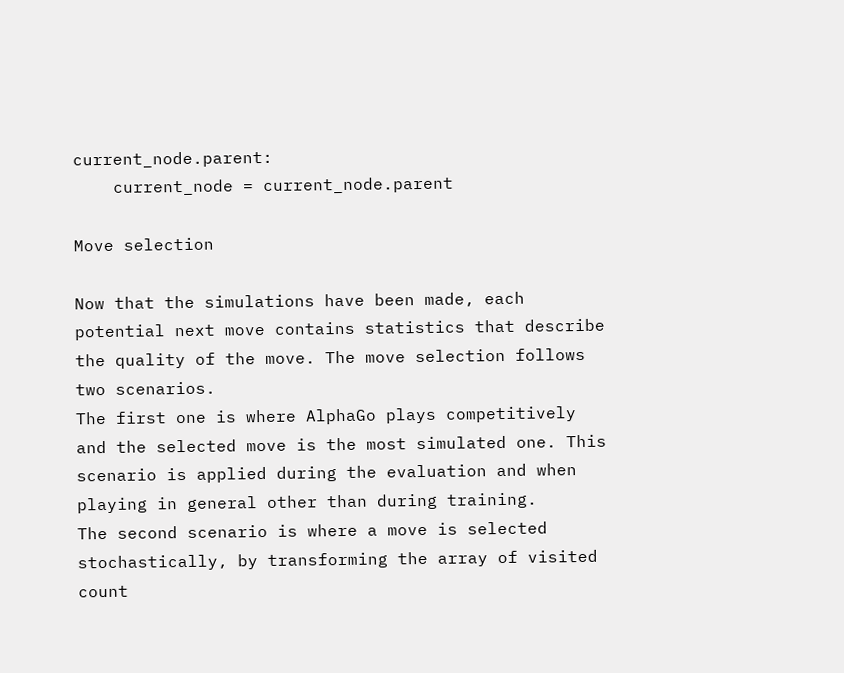current_node.parent:
    current_node = current_node.parent

Move selection

Now that the simulations have been made, each potential next move contains statistics that describe the quality of the move. The move selection follows two scenarios.
The first one is where AlphaGo plays competitively and the selected move is the most simulated one. This scenario is applied during the evaluation and when playing in general other than during training.
The second scenario is where a move is selected stochastically, by transforming the array of visited count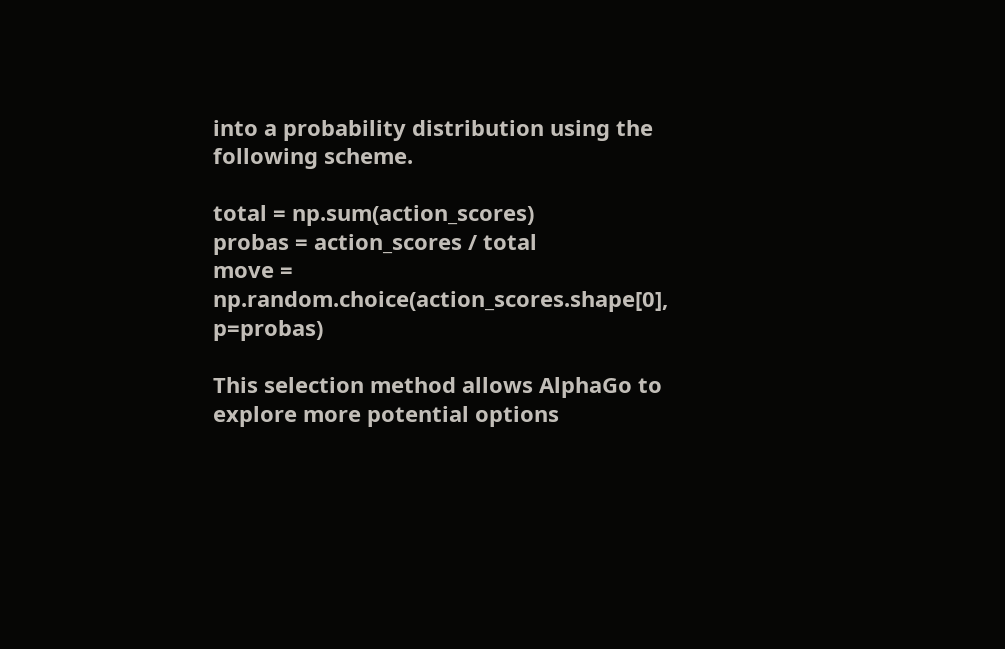into a probability distribution using the following scheme.

total = np.sum(action_scores)
probas = action_scores / total
move = np.random.choice(action_scores.shape[0], p=probas)

This selection method allows AlphaGo to explore more potential options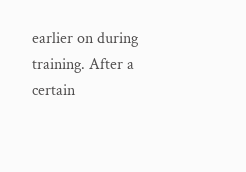earlier on during training. After a certain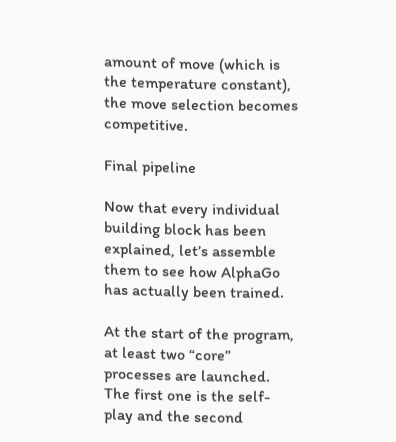amount of move (which is the temperature constant), the move selection becomes competitive.

Final pipeline

Now that every individual building block has been explained, let’s assemble them to see how AlphaGo has actually been trained.

At the start of the program, at least two “core” processes are launched. The first one is the self-play and the second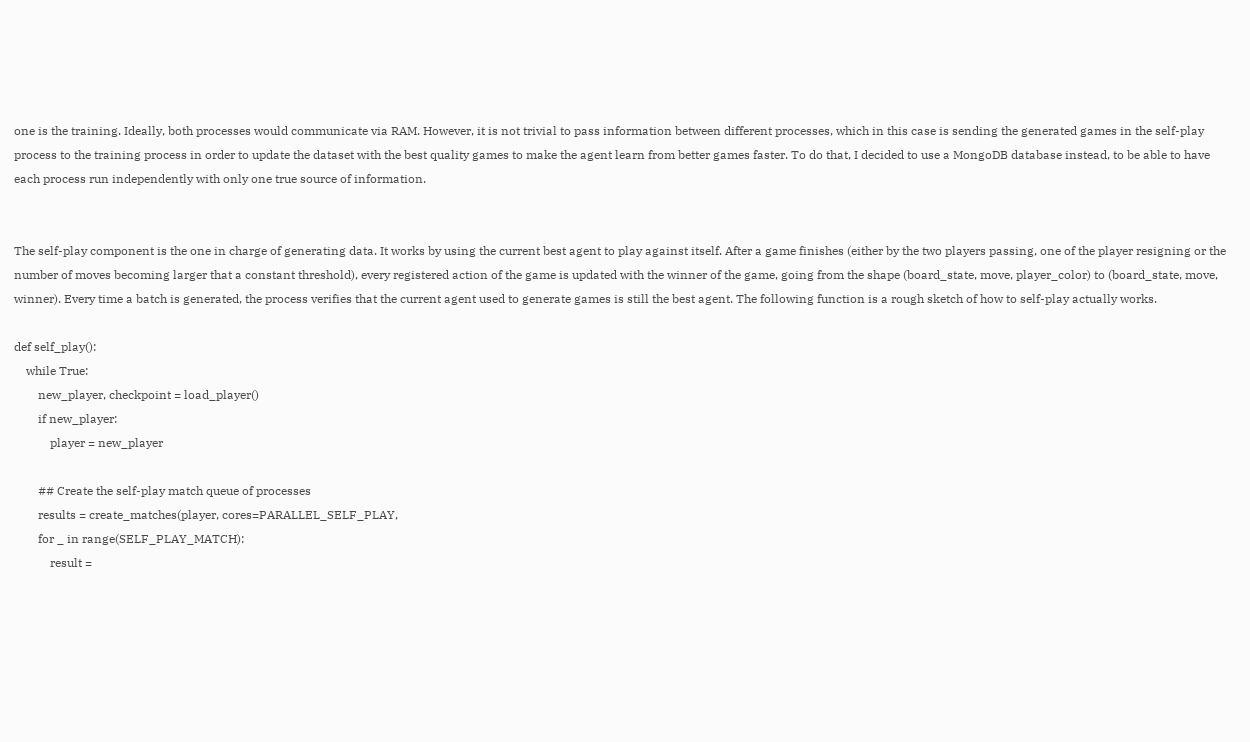one is the training. Ideally, both processes would communicate via RAM. However, it is not trivial to pass information between different processes, which in this case is sending the generated games in the self-play process to the training process in order to update the dataset with the best quality games to make the agent learn from better games faster. To do that, I decided to use a MongoDB database instead, to be able to have each process run independently with only one true source of information.


The self-play component is the one in charge of generating data. It works by using the current best agent to play against itself. After a game finishes (either by the two players passing, one of the player resigning or the number of moves becoming larger that a constant threshold), every registered action of the game is updated with the winner of the game, going from the shape (board_state, move, player_color) to (board_state, move, winner). Every time a batch is generated, the process verifies that the current agent used to generate games is still the best agent. The following function is a rough sketch of how to self-play actually works.

def self_play():
    while True:
        new_player, checkpoint = load_player()
        if new_player:
            player = new_player

        ## Create the self-play match queue of processes
        results = create_matches(player, cores=PARALLEL_SELF_PLAY,
        for _ in range(SELF_PLAY_MATCH):
            result =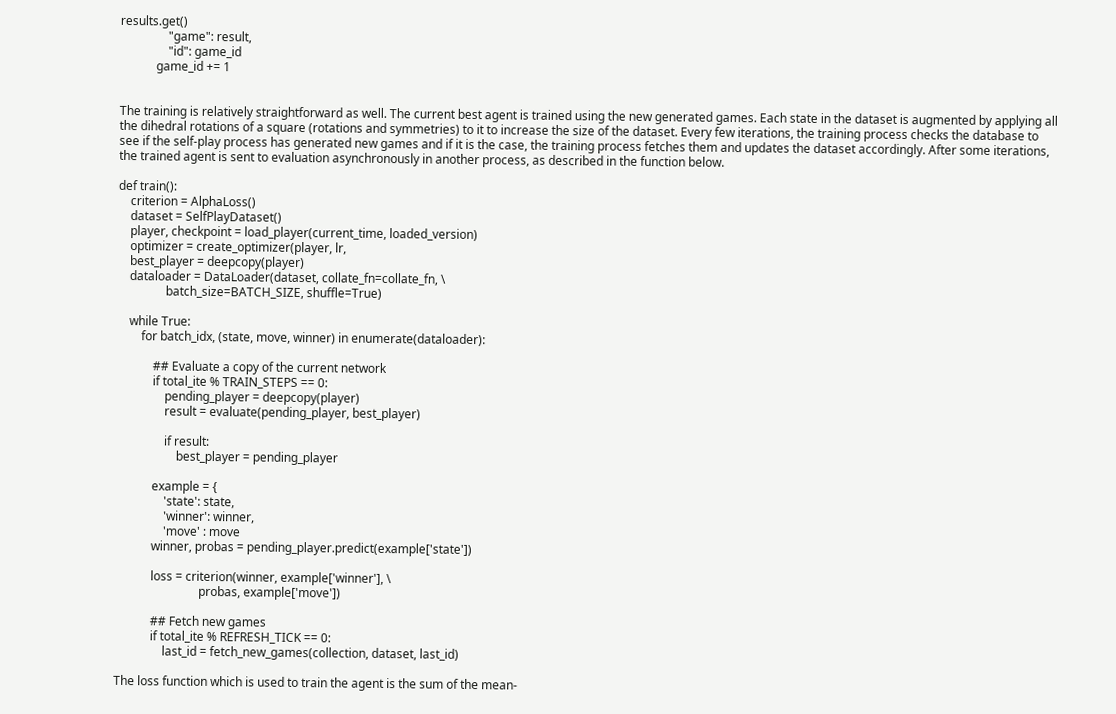results.get()
                "game": result,
                "id": game_id
            game_id += 1


The training is relatively straightforward as well. The current best agent is trained using the new generated games. Each state in the dataset is augmented by applying all the dihedral rotations of a square (rotations and symmetries) to it to increase the size of the dataset. Every few iterations, the training process checks the database to see if the self-play process has generated new games and if it is the case, the training process fetches them and updates the dataset accordingly. After some iterations, the trained agent is sent to evaluation asynchronously in another process, as described in the function below.

def train():
    criterion = AlphaLoss()
    dataset = SelfPlayDataset()
    player, checkpoint = load_player(current_time, loaded_version)
    optimizer = create_optimizer(player, lr,
    best_player = deepcopy(player)
    dataloader = DataLoader(dataset, collate_fn=collate_fn, \
                batch_size=BATCH_SIZE, shuffle=True)

    while True:
        for batch_idx, (state, move, winner) in enumerate(dataloader):

            ## Evaluate a copy of the current network
            if total_ite % TRAIN_STEPS == 0:
                pending_player = deepcopy(player)
                result = evaluate(pending_player, best_player)

                if result:
                    best_player = pending_player

            example = {
                'state': state,
                'winner': winner,
                'move' : move
            winner, probas = pending_player.predict(example['state'])

            loss = criterion(winner, example['winner'], \
                            probas, example['move'])

            ## Fetch new games
            if total_ite % REFRESH_TICK == 0:
                last_id = fetch_new_games(collection, dataset, last_id)

The loss function which is used to train the agent is the sum of the mean-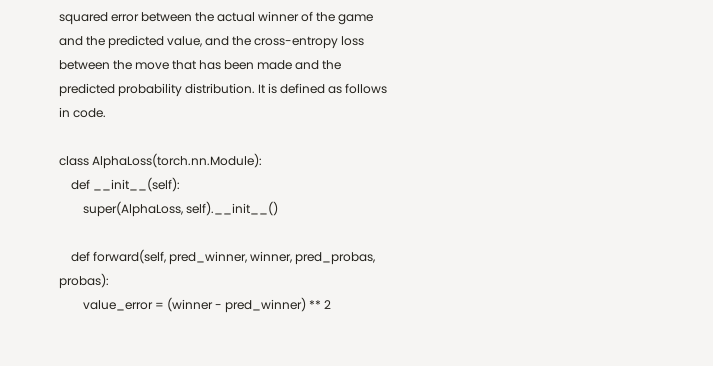squared error between the actual winner of the game and the predicted value, and the cross-entropy loss between the move that has been made and the predicted probability distribution. It is defined as follows in code.

class AlphaLoss(torch.nn.Module):
    def __init__(self):
        super(AlphaLoss, self).__init__()

    def forward(self, pred_winner, winner, pred_probas, probas):
        value_error = (winner - pred_winner) ** 2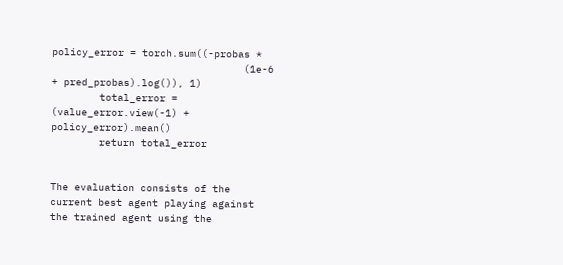policy_error = torch.sum((-probas *
                                (1e-6 + pred_probas).log()), 1)
        total_error = (value_error.view(-1) + policy_error).mean()
        return total_error


The evaluation consists of the current best agent playing against the trained agent using the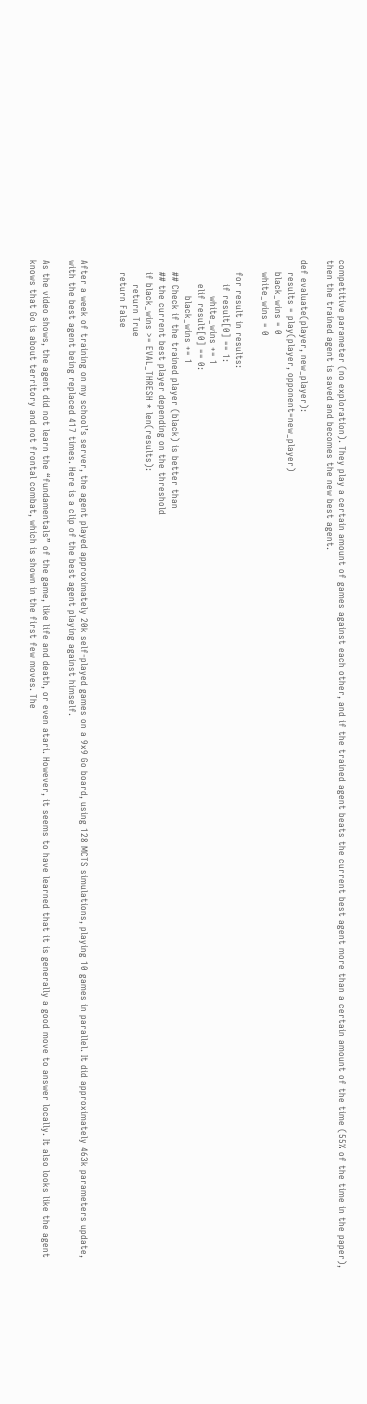competitive parameter (no exploration). They play a certain amount of games against each other, and if the trained agent beats the current best agent more than a certain amount of the time (55% of the time in the paper), then the trained agent is saved and becomes the new best agent.

def evaluate(player, new_player):
    results = play(player, opponent=new_player)
    black_wins = 0
    white_wins = 0

    for result in results:
        if result[0] == 1:
            white_wins += 1
        elif result[0] == 0:
            black_wins += 1
    ## Check if the trained player (black) is better than
    ## the current best player depending on the threshold
    if black_wins >= EVAL_THRESH * len(results):
        return True
    return False


After a week of training on my school’s server, the agent played approximately 20k self-played games on a 9x9 Go board, using 128 MCTS simulations, playing 10 games in parallel. It did approximately 463k parameters update, with the best agent being replaced 417 times. Here is a clip of the best agent playing against himself.

As the video shows, the agent did not learn the “fundamentals” of the game, like life and death, or even atari. However, it seems to have learned that it is generally a good move to answer locally. It also looks like the agent knows that Go is about territory and not frontal combat, which is shown in the first few moves. The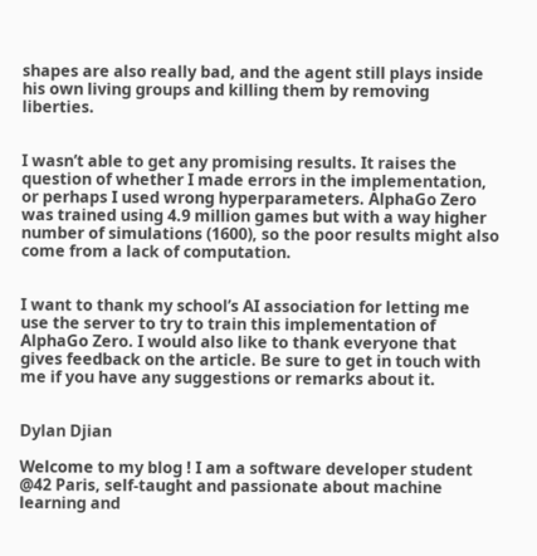shapes are also really bad, and the agent still plays inside his own living groups and killing them by removing liberties.


I wasn’t able to get any promising results. It raises the question of whether I made errors in the implementation, or perhaps I used wrong hyperparameters. AlphaGo Zero was trained using 4.9 million games but with a way higher number of simulations (1600), so the poor results might also come from a lack of computation.


I want to thank my school’s AI association for letting me use the server to try to train this implementation of AlphaGo Zero. I would also like to thank everyone that gives feedback on the article. Be sure to get in touch with me if you have any suggestions or remarks about it.


Dylan Djian

Welcome to my blog ! I am a software developer student @42 Paris, self-taught and passionate about machine learning and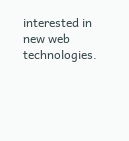interested in new web technologies.